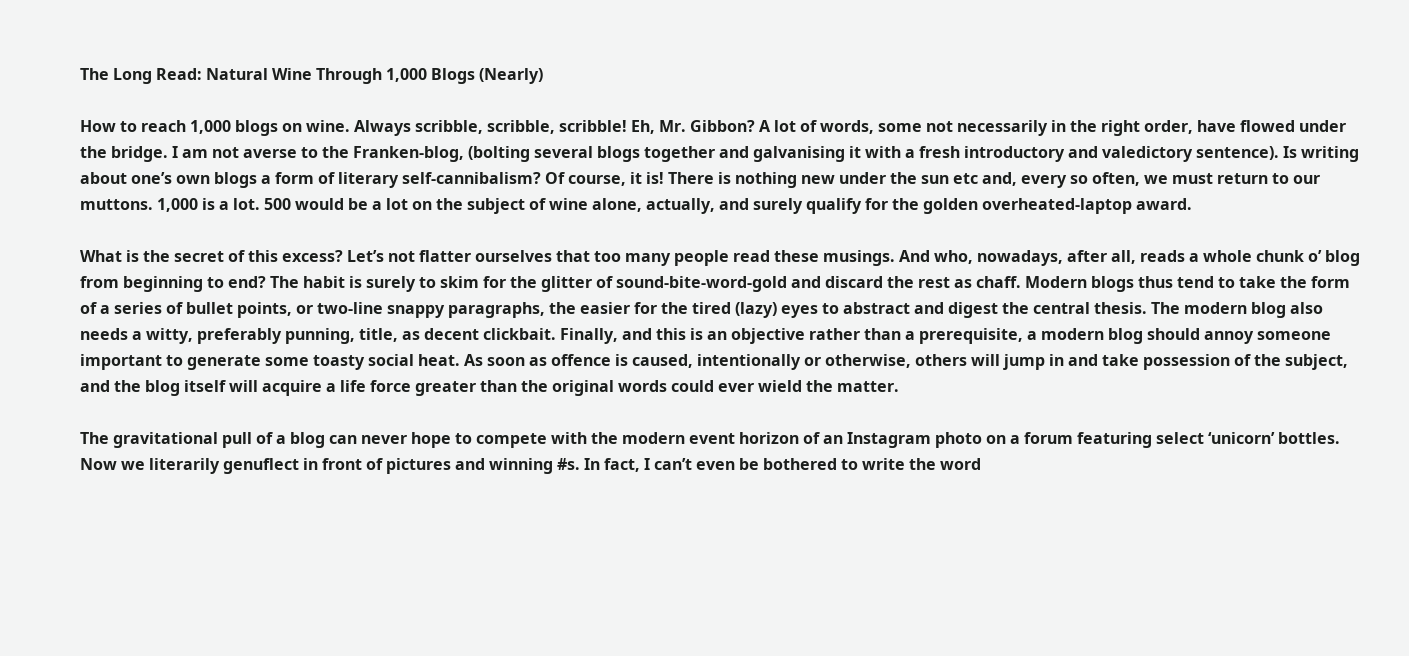The Long Read: Natural Wine Through 1,000 Blogs (Nearly)

How to reach 1,000 blogs on wine. Always scribble, scribble, scribble! Eh, Mr. Gibbon? A lot of words, some not necessarily in the right order, have flowed under the bridge. I am not averse to the Franken-blog, (bolting several blogs together and galvanising it with a fresh introductory and valedictory sentence). Is writing about one’s own blogs a form of literary self-cannibalism? Of course, it is! There is nothing new under the sun etc and, every so often, we must return to our muttons. 1,000 is a lot. 500 would be a lot on the subject of wine alone, actually, and surely qualify for the golden overheated-laptop award.

What is the secret of this excess? Let’s not flatter ourselves that too many people read these musings. And who, nowadays, after all, reads a whole chunk o’ blog from beginning to end? The habit is surely to skim for the glitter of sound-bite-word-gold and discard the rest as chaff. Modern blogs thus tend to take the form of a series of bullet points, or two-line snappy paragraphs, the easier for the tired (lazy) eyes to abstract and digest the central thesis. The modern blog also needs a witty, preferably punning, title, as decent clickbait. Finally, and this is an objective rather than a prerequisite, a modern blog should annoy someone important to generate some toasty social heat. As soon as offence is caused, intentionally or otherwise, others will jump in and take possession of the subject, and the blog itself will acquire a life force greater than the original words could ever wield the matter.

The gravitational pull of a blog can never hope to compete with the modern event horizon of an Instagram photo on a forum featuring select ‘unicorn’ bottles. Now we literarily genuflect in front of pictures and winning #s. In fact, I can’t even be bothered to write the word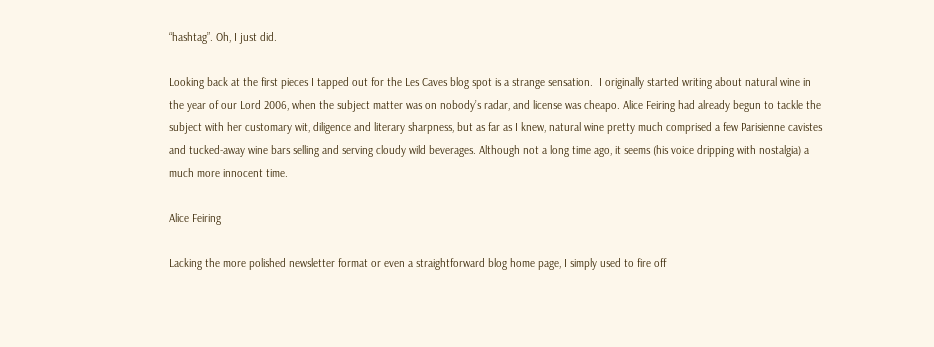“hashtag”. Oh, I just did.

Looking back at the first pieces I tapped out for the Les Caves blog spot is a strange sensation.  I originally started writing about natural wine in the year of our Lord 2006, when the subject matter was on nobody’s radar, and license was cheapo. Alice Feiring had already begun to tackle the subject with her customary wit, diligence and literary sharpness, but as far as I knew, natural wine pretty much comprised a few Parisienne cavistes and tucked-away wine bars selling and serving cloudy wild beverages. Although not a long time ago, it seems (his voice dripping with nostalgia) a much more innocent time.

Alice Feiring

Lacking the more polished newsletter format or even a straightforward blog home page, I simply used to fire off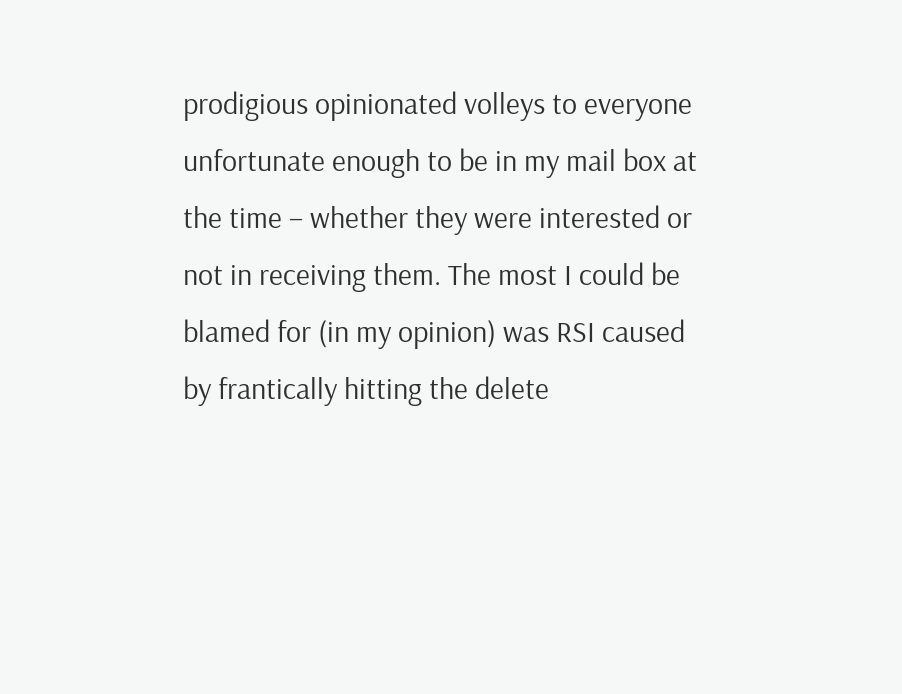prodigious opinionated volleys to everyone unfortunate enough to be in my mail box at the time – whether they were interested or not in receiving them. The most I could be blamed for (in my opinion) was RSI caused by frantically hitting the delete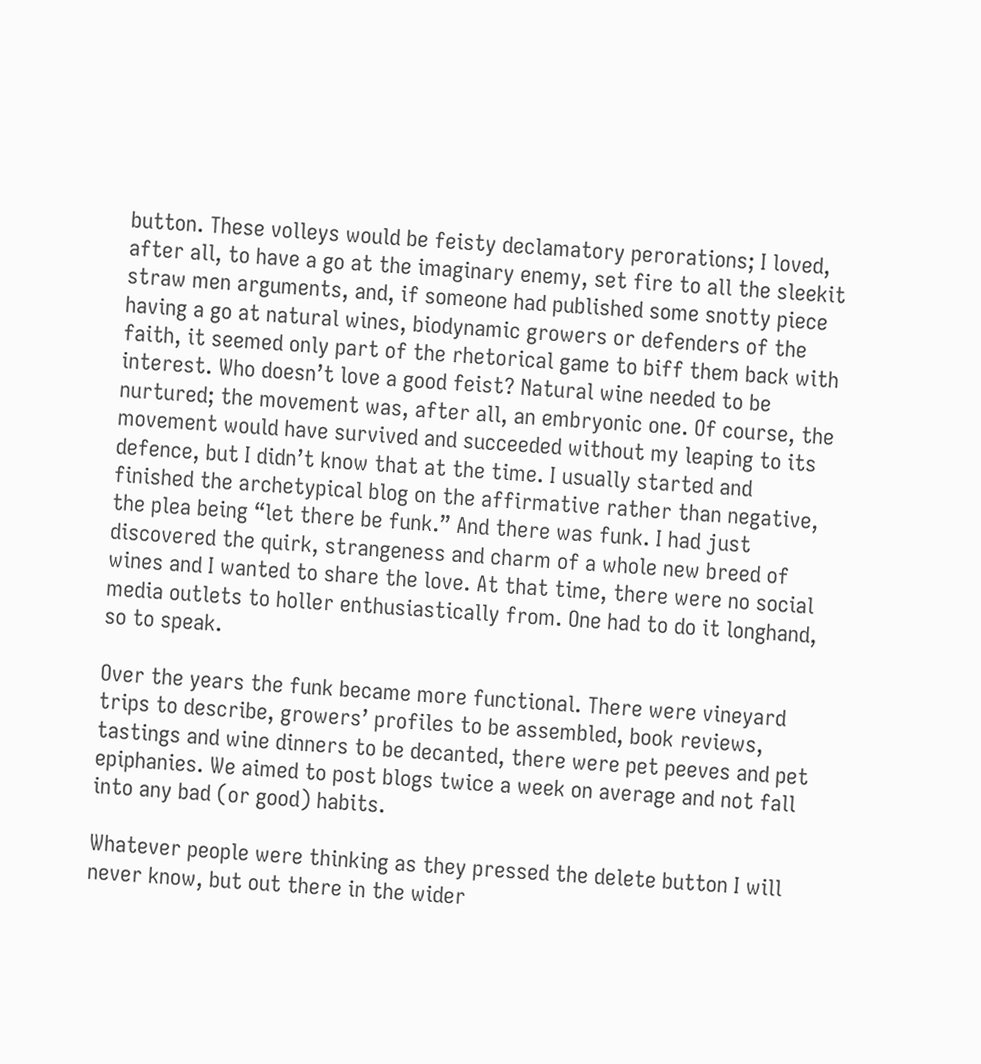button. These volleys would be feisty declamatory perorations; I loved, after all, to have a go at the imaginary enemy, set fire to all the sleekit straw men arguments, and, if someone had published some snotty piece having a go at natural wines, biodynamic growers or defenders of the faith, it seemed only part of the rhetorical game to biff them back with interest. Who doesn’t love a good feist? Natural wine needed to be nurtured; the movement was, after all, an embryonic one. Of course, the movement would have survived and succeeded without my leaping to its defence, but I didn’t know that at the time. I usually started and finished the archetypical blog on the affirmative rather than negative, the plea being “let there be funk.” And there was funk. I had just discovered the quirk, strangeness and charm of a whole new breed of wines and I wanted to share the love. At that time, there were no social media outlets to holler enthusiastically from. One had to do it longhand, so to speak.

Over the years the funk became more functional. There were vineyard trips to describe, growers’ profiles to be assembled, book reviews, tastings and wine dinners to be decanted, there were pet peeves and pet epiphanies. We aimed to post blogs twice a week on average and not fall into any bad (or good) habits.

Whatever people were thinking as they pressed the delete button I will never know, but out there in the wider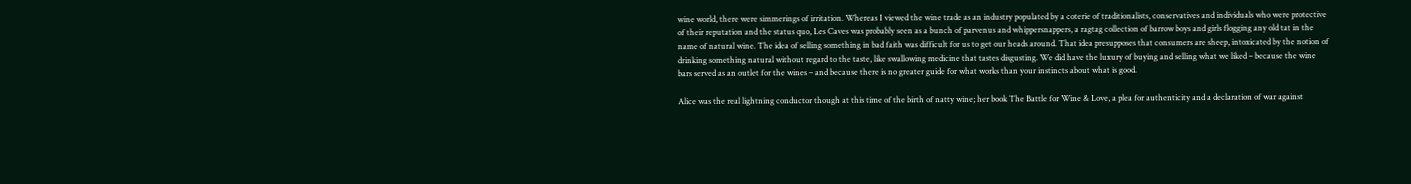wine world, there were simmerings of irritation. Whereas I viewed the wine trade as an industry populated by a coterie of traditionalists, conservatives and individuals who were protective of their reputation and the status quo, Les Caves was probably seen as a bunch of parvenus and whippersnappers, a ragtag collection of barrow boys and girls flogging any old tat in the name of natural wine. The idea of selling something in bad faith was difficult for us to get our heads around. That idea presupposes that consumers are sheep, intoxicated by the notion of drinking something natural without regard to the taste, like swallowing medicine that tastes disgusting. We did have the luxury of buying and selling what we liked – because the wine bars served as an outlet for the wines – and because there is no greater guide for what works than your instincts about what is good.

Alice was the real lightning conductor though at this time of the birth of natty wine; her book The Battle for Wine & Love, a plea for authenticity and a declaration of war against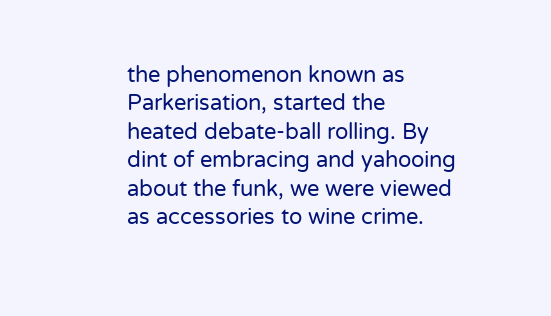the phenomenon known as Parkerisation, started the heated debate-ball rolling. By dint of embracing and yahooing about the funk, we were viewed as accessories to wine crime.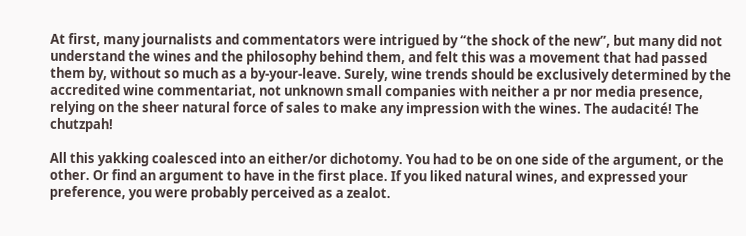At first, many journalists and commentators were intrigued by “the shock of the new”, but many did not understand the wines and the philosophy behind them, and felt this was a movement that had passed them by, without so much as a by-your-leave. Surely, wine trends should be exclusively determined by the accredited wine commentariat, not unknown small companies with neither a pr nor media presence, relying on the sheer natural force of sales to make any impression with the wines. The audacité! The chutzpah!

All this yakking coalesced into an either/or dichotomy. You had to be on one side of the argument, or the other. Or find an argument to have in the first place. If you liked natural wines, and expressed your preference, you were probably perceived as a zealot.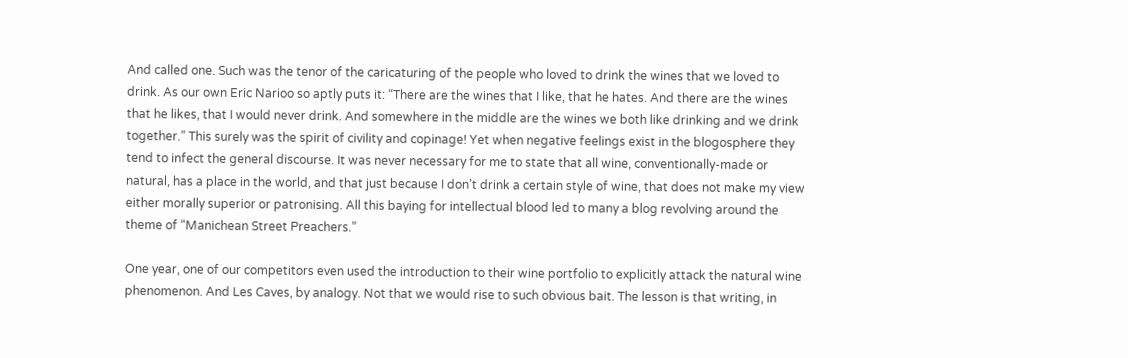And called one. Such was the tenor of the caricaturing of the people who loved to drink the wines that we loved to drink. As our own Eric Narioo so aptly puts it: “There are the wines that I like, that he hates. And there are the wines that he likes, that I would never drink. And somewhere in the middle are the wines we both like drinking and we drink together.” This surely was the spirit of civility and copinage! Yet when negative feelings exist in the blogosphere they tend to infect the general discourse. It was never necessary for me to state that all wine, conventionally-made or natural, has a place in the world, and that just because I don’t drink a certain style of wine, that does not make my view either morally superior or patronising. All this baying for intellectual blood led to many a blog revolving around the theme of “Manichean Street Preachers.”

One year, one of our competitors even used the introduction to their wine portfolio to explicitly attack the natural wine phenomenon. And Les Caves, by analogy. Not that we would rise to such obvious bait. The lesson is that writing, in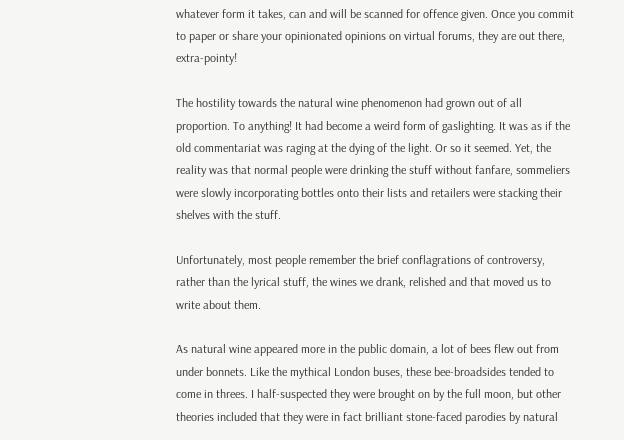whatever form it takes, can and will be scanned for offence given. Once you commit to paper or share your opinionated opinions on virtual forums, they are out there, extra-pointy!

The hostility towards the natural wine phenomenon had grown out of all proportion. To anything! It had become a weird form of gaslighting. It was as if the old commentariat was raging at the dying of the light. Or so it seemed. Yet, the reality was that normal people were drinking the stuff without fanfare, sommeliers were slowly incorporating bottles onto their lists and retailers were stacking their shelves with the stuff.

Unfortunately, most people remember the brief conflagrations of controversy, rather than the lyrical stuff, the wines we drank, relished and that moved us to write about them.

As natural wine appeared more in the public domain, a lot of bees flew out from under bonnets. Like the mythical London buses, these bee-broadsides tended to come in threes. I half-suspected they were brought on by the full moon, but other theories included that they were in fact brilliant stone-faced parodies by natural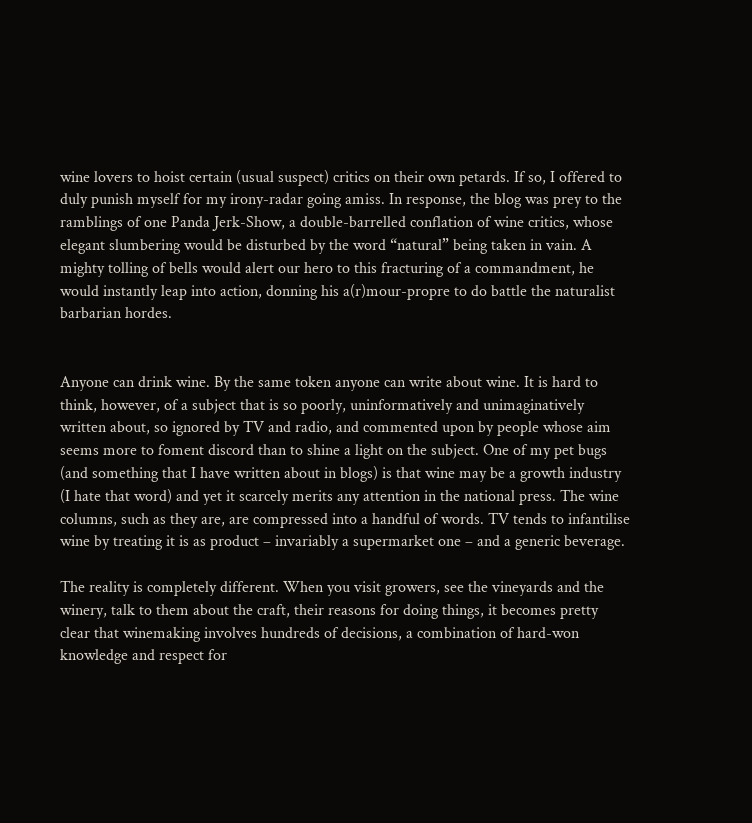wine lovers to hoist certain (usual suspect) critics on their own petards. If so, I offered to duly punish myself for my irony-radar going amiss. In response, the blog was prey to the ramblings of one Panda Jerk-Show, a double-barrelled conflation of wine critics, whose elegant slumbering would be disturbed by the word “natural” being taken in vain. A mighty tolling of bells would alert our hero to this fracturing of a commandment, he would instantly leap into action, donning his a(r)mour-propre to do battle the naturalist barbarian hordes.


Anyone can drink wine. By the same token anyone can write about wine. It is hard to think, however, of a subject that is so poorly, uninformatively and unimaginatively written about, so ignored by TV and radio, and commented upon by people whose aim seems more to foment discord than to shine a light on the subject. One of my pet bugs (and something that I have written about in blogs) is that wine may be a growth industry (I hate that word) and yet it scarcely merits any attention in the national press. The wine columns, such as they are, are compressed into a handful of words. TV tends to infantilise wine by treating it is as product – invariably a supermarket one – and a generic beverage.

The reality is completely different. When you visit growers, see the vineyards and the winery, talk to them about the craft, their reasons for doing things, it becomes pretty clear that winemaking involves hundreds of decisions, a combination of hard-won knowledge and respect for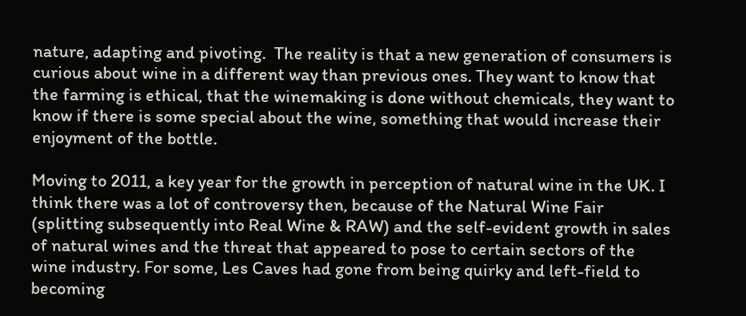nature, adapting and pivoting.  The reality is that a new generation of consumers is curious about wine in a different way than previous ones. They want to know that the farming is ethical, that the winemaking is done without chemicals, they want to know if there is some special about the wine, something that would increase their enjoyment of the bottle.

Moving to 2011, a key year for the growth in perception of natural wine in the UK. I think there was a lot of controversy then, because of the Natural Wine Fair (splitting subsequently into Real Wine & RAW) and the self-evident growth in sales of natural wines and the threat that appeared to pose to certain sectors of the wine industry. For some, Les Caves had gone from being quirky and left-field to becoming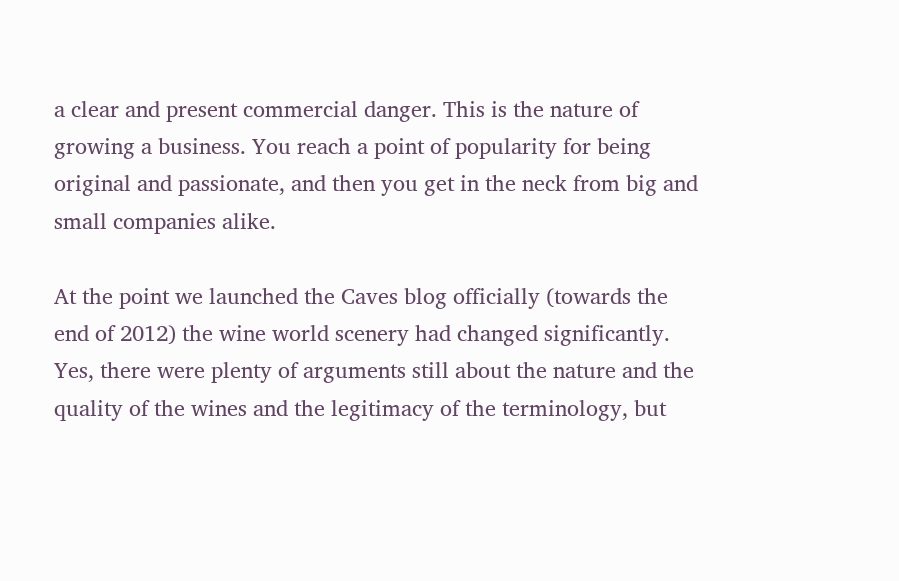a clear and present commercial danger. This is the nature of growing a business. You reach a point of popularity for being original and passionate, and then you get in the neck from big and small companies alike.

At the point we launched the Caves blog officially (towards the end of 2012) the wine world scenery had changed significantly. Yes, there were plenty of arguments still about the nature and the quality of the wines and the legitimacy of the terminology, but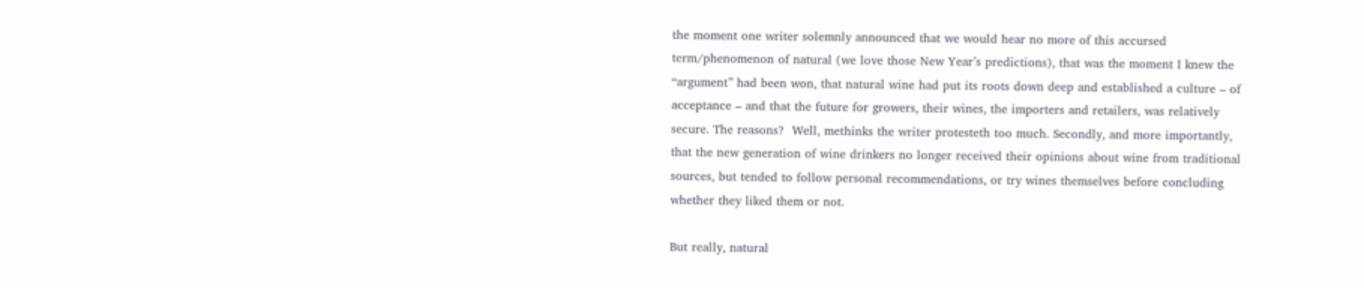the moment one writer solemnly announced that we would hear no more of this accursed term/phenomenon of natural (we love those New Year’s predictions), that was the moment I knew the “argument” had been won, that natural wine had put its roots down deep and established a culture – of acceptance – and that the future for growers, their wines, the importers and retailers, was relatively secure. The reasons?  Well, methinks the writer protesteth too much. Secondly, and more importantly, that the new generation of wine drinkers no longer received their opinions about wine from traditional sources, but tended to follow personal recommendations, or try wines themselves before concluding whether they liked them or not.

But really, natural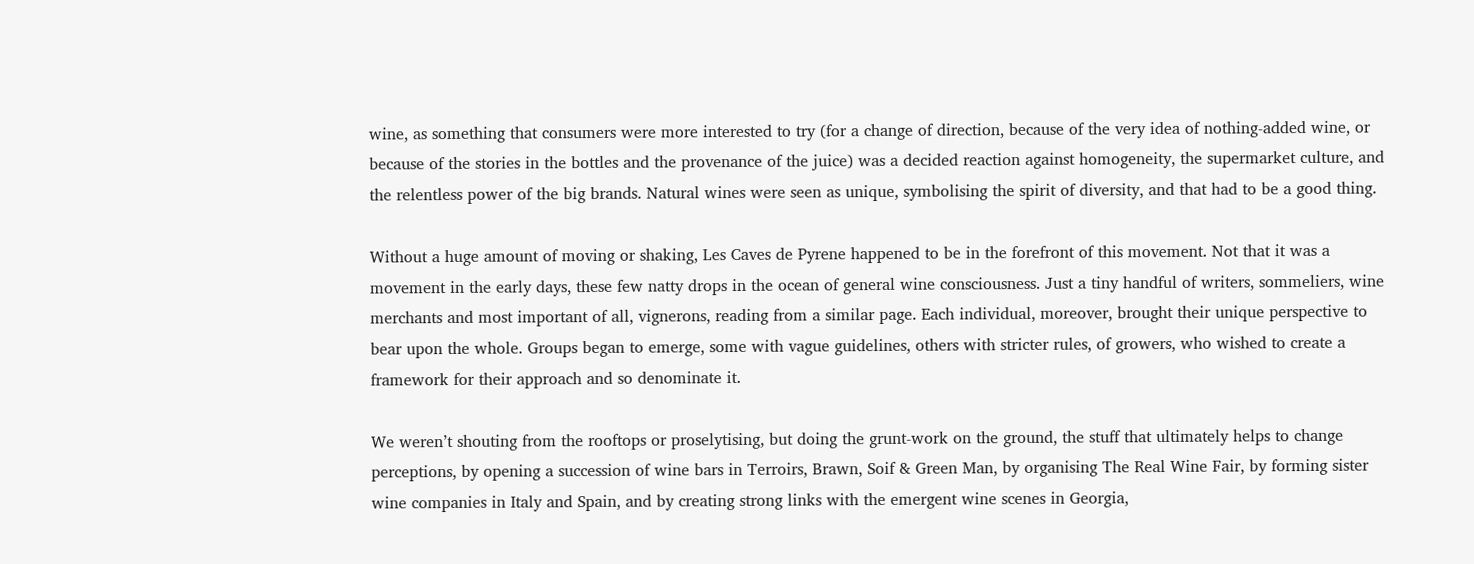wine, as something that consumers were more interested to try (for a change of direction, because of the very idea of nothing-added wine, or because of the stories in the bottles and the provenance of the juice) was a decided reaction against homogeneity, the supermarket culture, and the relentless power of the big brands. Natural wines were seen as unique, symbolising the spirit of diversity, and that had to be a good thing.

Without a huge amount of moving or shaking, Les Caves de Pyrene happened to be in the forefront of this movement. Not that it was a movement in the early days, these few natty drops in the ocean of general wine consciousness. Just a tiny handful of writers, sommeliers, wine merchants and most important of all, vignerons, reading from a similar page. Each individual, moreover, brought their unique perspective to bear upon the whole. Groups began to emerge, some with vague guidelines, others with stricter rules, of growers, who wished to create a framework for their approach and so denominate it.

We weren’t shouting from the rooftops or proselytising, but doing the grunt-work on the ground, the stuff that ultimately helps to change perceptions, by opening a succession of wine bars in Terroirs, Brawn, Soif & Green Man, by organising The Real Wine Fair, by forming sister wine companies in Italy and Spain, and by creating strong links with the emergent wine scenes in Georgia,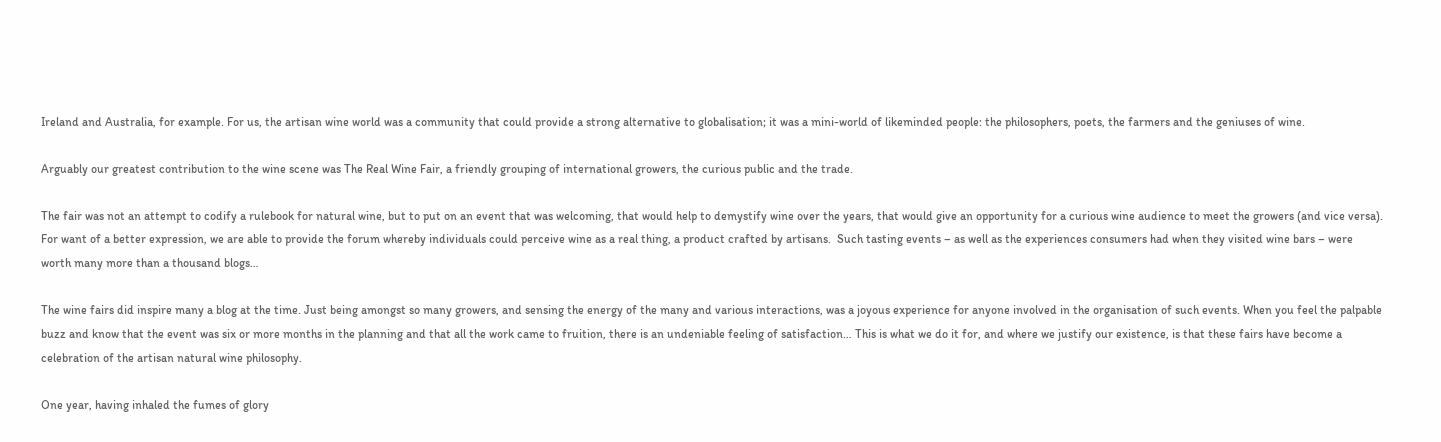Ireland and Australia, for example. For us, the artisan wine world was a community that could provide a strong alternative to globalisation; it was a mini-world of likeminded people: the philosophers, poets, the farmers and the geniuses of wine.

Arguably our greatest contribution to the wine scene was The Real Wine Fair, a friendly grouping of international growers, the curious public and the trade.

The fair was not an attempt to codify a rulebook for natural wine, but to put on an event that was welcoming, that would help to demystify wine over the years, that would give an opportunity for a curious wine audience to meet the growers (and vice versa). For want of a better expression, we are able to provide the forum whereby individuals could perceive wine as a real thing, a product crafted by artisans.  Such tasting events – as well as the experiences consumers had when they visited wine bars – were worth many more than a thousand blogs…

The wine fairs did inspire many a blog at the time. Just being amongst so many growers, and sensing the energy of the many and various interactions, was a joyous experience for anyone involved in the organisation of such events. When you feel the palpable buzz and know that the event was six or more months in the planning and that all the work came to fruition, there is an undeniable feeling of satisfaction… This is what we do it for, and where we justify our existence, is that these fairs have become a celebration of the artisan natural wine philosophy.

One year, having inhaled the fumes of glory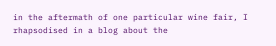in the aftermath of one particular wine fair, I rhapsodised in a blog about the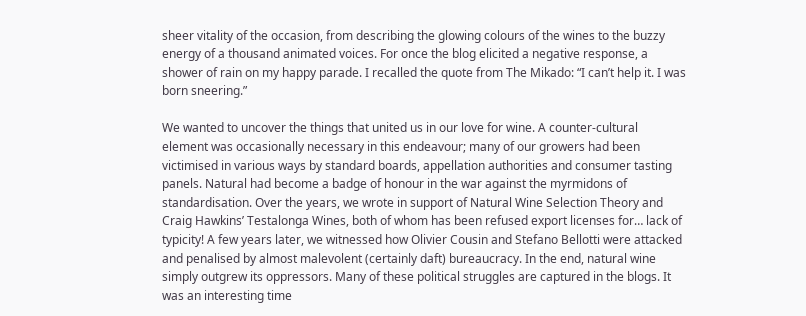sheer vitality of the occasion, from describing the glowing colours of the wines to the buzzy energy of a thousand animated voices. For once the blog elicited a negative response, a shower of rain on my happy parade. I recalled the quote from The Mikado: “I can’t help it. I was born sneering.”

We wanted to uncover the things that united us in our love for wine. A counter-cultural element was occasionally necessary in this endeavour; many of our growers had been victimised in various ways by standard boards, appellation authorities and consumer tasting panels. Natural had become a badge of honour in the war against the myrmidons of standardisation. Over the years, we wrote in support of Natural Wine Selection Theory and Craig Hawkins’ Testalonga Wines, both of whom has been refused export licenses for… lack of typicity! A few years later, we witnessed how Olivier Cousin and Stefano Bellotti were attacked and penalised by almost malevolent (certainly daft) bureaucracy. In the end, natural wine simply outgrew its oppressors. Many of these political struggles are captured in the blogs. It was an interesting time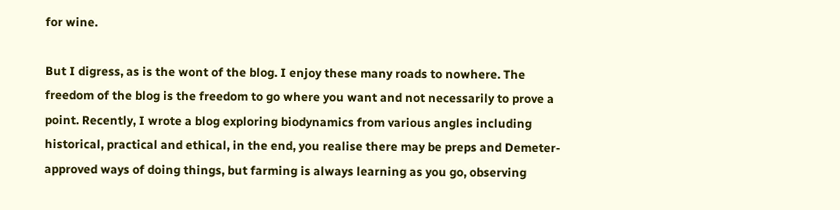for wine.

But I digress, as is the wont of the blog. I enjoy these many roads to nowhere. The freedom of the blog is the freedom to go where you want and not necessarily to prove a point. Recently, I wrote a blog exploring biodynamics from various angles including historical, practical and ethical, in the end, you realise there may be preps and Demeter-approved ways of doing things, but farming is always learning as you go, observing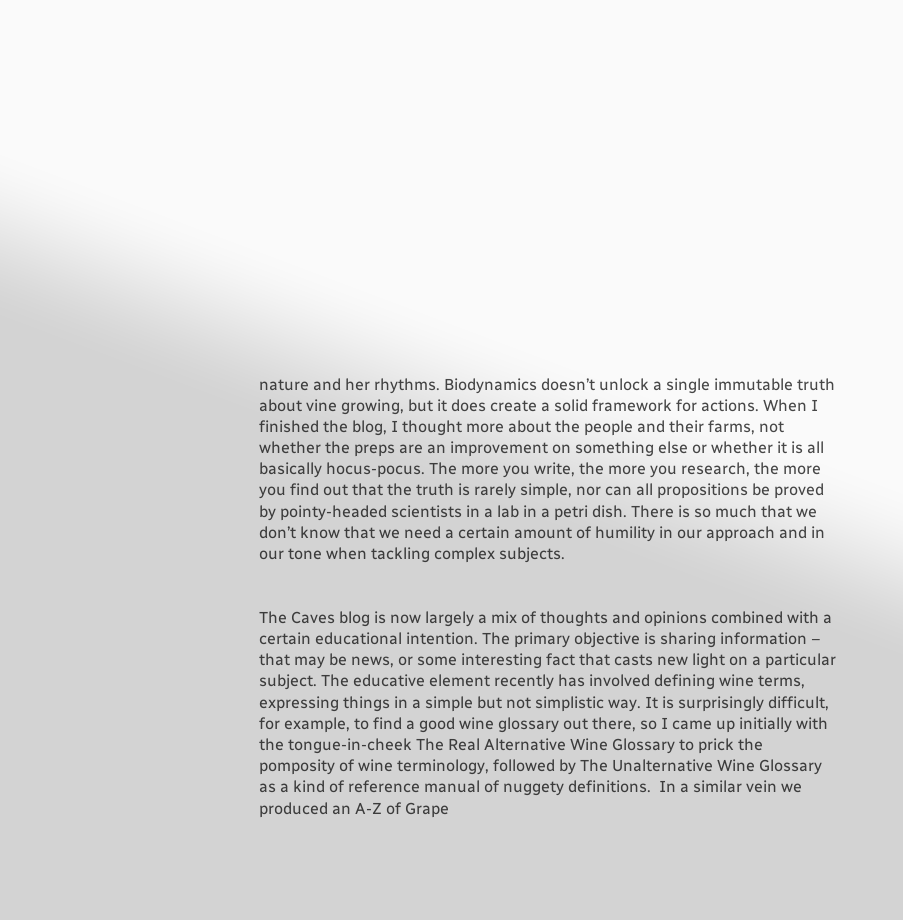nature and her rhythms. Biodynamics doesn’t unlock a single immutable truth about vine growing, but it does create a solid framework for actions. When I finished the blog, I thought more about the people and their farms, not whether the preps are an improvement on something else or whether it is all basically hocus-pocus. The more you write, the more you research, the more you find out that the truth is rarely simple, nor can all propositions be proved by pointy-headed scientists in a lab in a petri dish. There is so much that we don’t know that we need a certain amount of humility in our approach and in our tone when tackling complex subjects.


The Caves blog is now largely a mix of thoughts and opinions combined with a certain educational intention. The primary objective is sharing information – that may be news, or some interesting fact that casts new light on a particular subject. The educative element recently has involved defining wine terms, expressing things in a simple but not simplistic way. It is surprisingly difficult, for example, to find a good wine glossary out there, so I came up initially with the tongue-in-cheek The Real Alternative Wine Glossary to prick the pomposity of wine terminology, followed by The Unalternative Wine Glossary as a kind of reference manual of nuggety definitions.  In a similar vein we produced an A-Z of Grape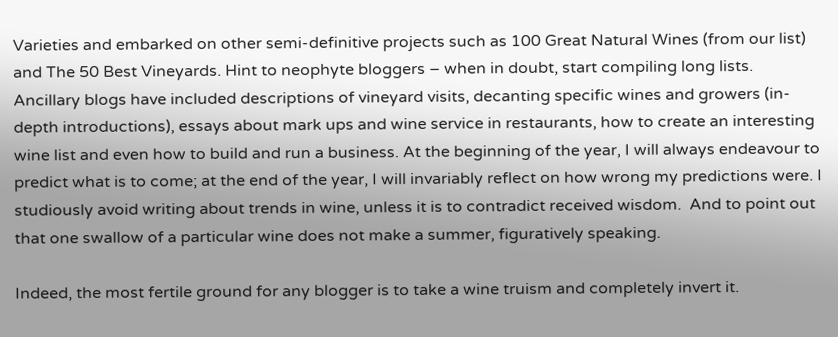Varieties and embarked on other semi-definitive projects such as 100 Great Natural Wines (from our list) and The 50 Best Vineyards. Hint to neophyte bloggers – when in doubt, start compiling long lists. Ancillary blogs have included descriptions of vineyard visits, decanting specific wines and growers (in-depth introductions), essays about mark ups and wine service in restaurants, how to create an interesting wine list and even how to build and run a business. At the beginning of the year, I will always endeavour to predict what is to come; at the end of the year, I will invariably reflect on how wrong my predictions were. I studiously avoid writing about trends in wine, unless it is to contradict received wisdom.  And to point out that one swallow of a particular wine does not make a summer, figuratively speaking.

Indeed, the most fertile ground for any blogger is to take a wine truism and completely invert it.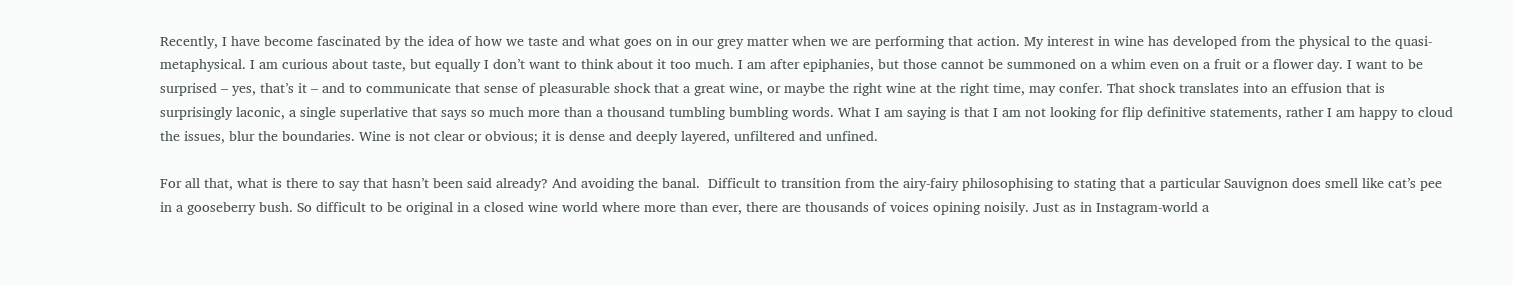Recently, I have become fascinated by the idea of how we taste and what goes on in our grey matter when we are performing that action. My interest in wine has developed from the physical to the quasi-metaphysical. I am curious about taste, but equally I don’t want to think about it too much. I am after epiphanies, but those cannot be summoned on a whim even on a fruit or a flower day. I want to be surprised – yes, that’s it – and to communicate that sense of pleasurable shock that a great wine, or maybe the right wine at the right time, may confer. That shock translates into an effusion that is surprisingly laconic, a single superlative that says so much more than a thousand tumbling bumbling words. What I am saying is that I am not looking for flip definitive statements, rather I am happy to cloud the issues, blur the boundaries. Wine is not clear or obvious; it is dense and deeply layered, unfiltered and unfined.

For all that, what is there to say that hasn’t been said already? And avoiding the banal.  Difficult to transition from the airy-fairy philosophising to stating that a particular Sauvignon does smell like cat’s pee in a gooseberry bush. So difficult to be original in a closed wine world where more than ever, there are thousands of voices opining noisily. Just as in Instagram-world a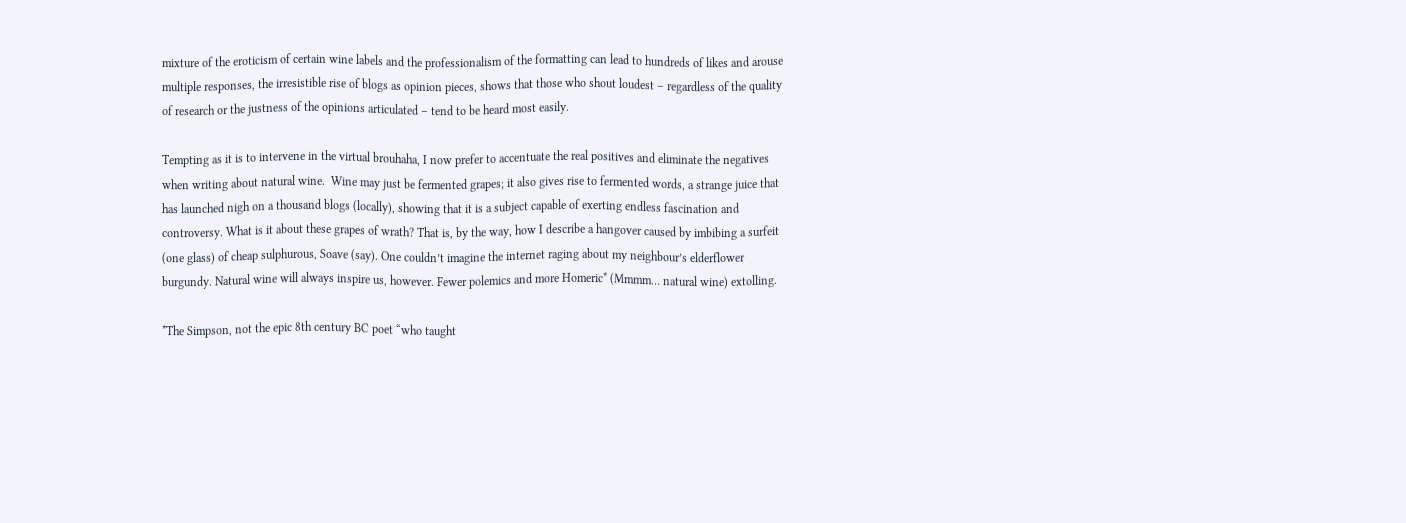mixture of the eroticism of certain wine labels and the professionalism of the formatting can lead to hundreds of likes and arouse multiple responses, the irresistible rise of blogs as opinion pieces, shows that those who shout loudest – regardless of the quality of research or the justness of the opinions articulated – tend to be heard most easily.

Tempting as it is to intervene in the virtual brouhaha, I now prefer to accentuate the real positives and eliminate the negatives when writing about natural wine.  Wine may just be fermented grapes; it also gives rise to fermented words, a strange juice that has launched nigh on a thousand blogs (locally), showing that it is a subject capable of exerting endless fascination and controversy. What is it about these grapes of wrath? That is, by the way, how I describe a hangover caused by imbibing a surfeit (one glass) of cheap sulphurous, Soave (say). One couldn’t imagine the internet raging about my neighbour’s elderflower burgundy. Natural wine will always inspire us, however. Fewer polemics and more Homeric* (Mmmm… natural wine) extolling.

*The Simpson, not the epic 8th century BC poet “who taught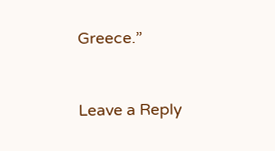Greece.”


Leave a Reply